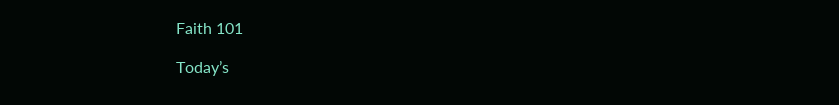Faith 101

Today’s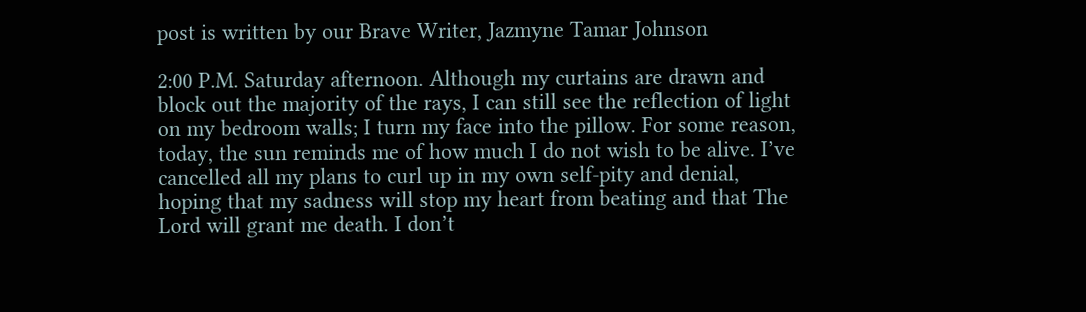post is written by our Brave Writer, Jazmyne Tamar Johnson

2:00 P.M. Saturday afternoon. Although my curtains are drawn and block out the majority of the rays, I can still see the reflection of light on my bedroom walls; I turn my face into the pillow. For some reason, today, the sun reminds me of how much I do not wish to be alive. I’ve cancelled all my plans to curl up in my own self-pity and denial, hoping that my sadness will stop my heart from beating and that The Lord will grant me death. I don’t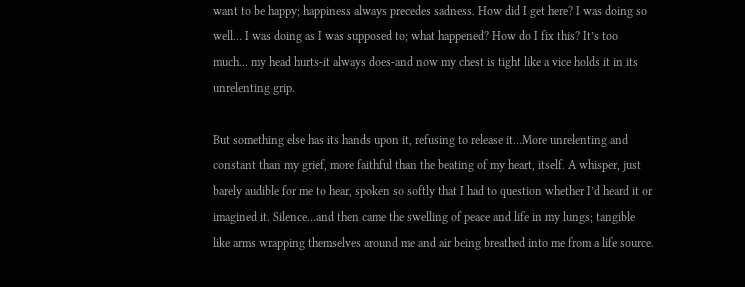want to be happy; happiness always precedes sadness. How did I get here? I was doing so well… I was doing as I was supposed to; what happened? How do I fix this? It’s too much… my head hurts-it always does-and now my chest is tight like a vice holds it in its unrelenting grip.

But something else has its hands upon it, refusing to release it…More unrelenting and constant than my grief, more faithful than the beating of my heart, itself. A whisper, just barely audible for me to hear, spoken so softly that I had to question whether I’d heard it or imagined it. Silence…and then came the swelling of peace and life in my lungs; tangible like arms wrapping themselves around me and air being breathed into me from a life source.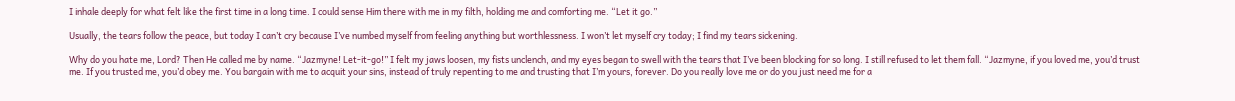I inhale deeply for what felt like the first time in a long time. I could sense Him there with me in my filth, holding me and comforting me. “Let it go.”

Usually, the tears follow the peace, but today I can’t cry because I’ve numbed myself from feeling anything but worthlessness. I won’t let myself cry today; I find my tears sickening.

Why do you hate me, Lord? Then He called me by name. “Jazmyne! Let-it-go!” I felt my jaws loosen, my fists unclench, and my eyes began to swell with the tears that I’ve been blocking for so long. I still refused to let them fall. “Jazmyne, if you loved me, you’d trust me. If you trusted me, you’d obey me. You bargain with me to acquit your sins, instead of truly repenting to me and trusting that I’m yours, forever. Do you really love me or do you just need me for a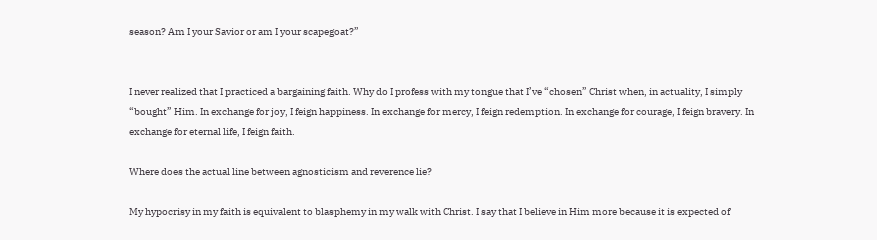season? Am I your Savior or am I your scapegoat?”


I never realized that I practiced a bargaining faith. Why do I profess with my tongue that I’ve “chosen” Christ when, in actuality, I simply “bought” Him. In exchange for joy, I feign happiness. In exchange for mercy, I feign redemption. In exchange for courage, I feign bravery. In exchange for eternal life, I feign faith.

Where does the actual line between agnosticism and reverence lie?

My hypocrisy in my faith is equivalent to blasphemy in my walk with Christ. I say that I believe in Him more because it is expected of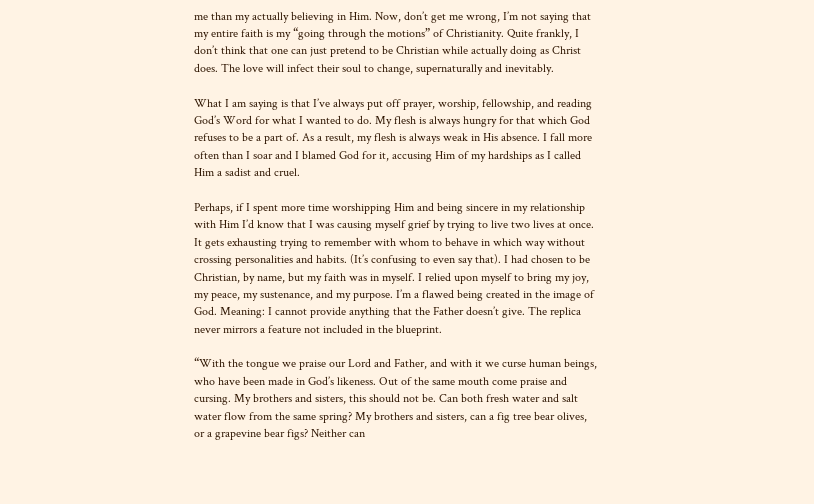me than my actually believing in Him. Now, don’t get me wrong, I’m not saying that my entire faith is my “going through the motions” of Christianity. Quite frankly, I don’t think that one can just pretend to be Christian while actually doing as Christ does. The love will infect their soul to change, supernaturally and inevitably.

What I am saying is that I’ve always put off prayer, worship, fellowship, and reading God’s Word for what I wanted to do. My flesh is always hungry for that which God refuses to be a part of. As a result, my flesh is always weak in His absence. I fall more often than I soar and I blamed God for it, accusing Him of my hardships as I called Him a sadist and cruel.

Perhaps, if I spent more time worshipping Him and being sincere in my relationship with Him I’d know that I was causing myself grief by trying to live two lives at once. It gets exhausting trying to remember with whom to behave in which way without crossing personalities and habits. (It’s confusing to even say that). I had chosen to be Christian, by name, but my faith was in myself. I relied upon myself to bring my joy, my peace, my sustenance, and my purpose. I’m a flawed being created in the image of God. Meaning: I cannot provide anything that the Father doesn’t give. The replica never mirrors a feature not included in the blueprint.

“With the tongue we praise our Lord and Father, and with it we curse human beings, who have been made in God’s likeness. Out of the same mouth come praise and cursing. My brothers and sisters, this should not be. Can both fresh water and salt water flow from the same spring? My brothers and sisters, can a fig tree bear olives, or a grapevine bear figs? Neither can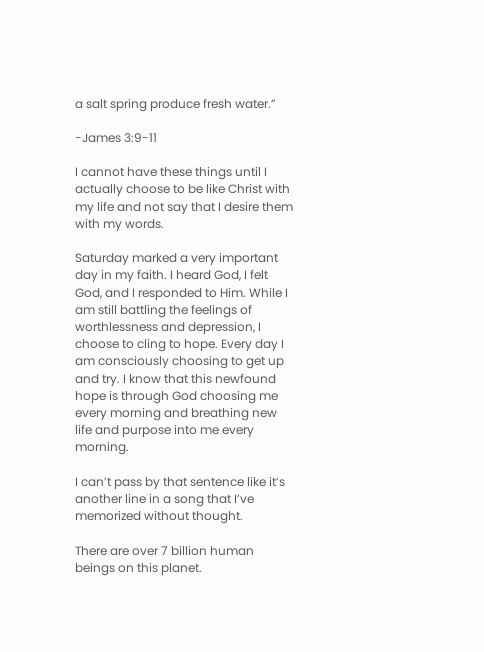a salt spring produce fresh water.”

-James 3:9-11

I cannot have these things until I actually choose to be like Christ with my life and not say that I desire them with my words.

Saturday marked a very important day in my faith. I heard God, I felt God, and I responded to Him. While I am still battling the feelings of worthlessness and depression, I choose to cling to hope. Every day I am consciously choosing to get up and try. I know that this newfound hope is through God choosing me every morning and breathing new life and purpose into me every morning.

I can’t pass by that sentence like it’s another line in a song that I’ve memorized without thought.

There are over 7 billion human beings on this planet.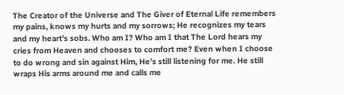The Creator of the Universe and The Giver of Eternal Life remembers my pains, knows my hurts and my sorrows; He recognizes my tears and my heart’s sobs. Who am I? Who am I that The Lord hears my cries from Heaven and chooses to comfort me? Even when I choose to do wrong and sin against Him, He’s still listening for me. He still wraps His arms around me and calls me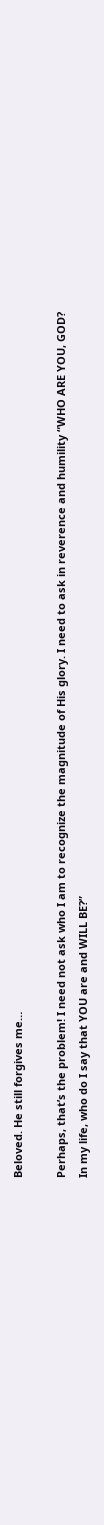Beloved. He still forgives me…

Perhaps, that’s the problem! I need not ask who I am to recognize the magnitude of His glory. I need to ask in reverence and humility “WHO ARE YOU, GOD? In my life, who do I say that YOU are and WILL BE?”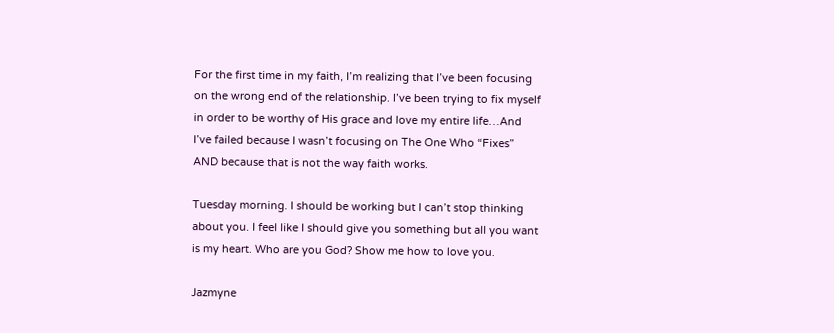For the first time in my faith, I’m realizing that I’ve been focusing on the wrong end of the relationship. I’ve been trying to fix myself in order to be worthy of His grace and love my entire life…And I’ve failed because I wasn’t focusing on The One Who “Fixes” AND because that is not the way faith works.

Tuesday morning. I should be working but I can’t stop thinking about you. I feel like I should give you something but all you want is my heart. Who are you God? Show me how to love you.

Jazmyne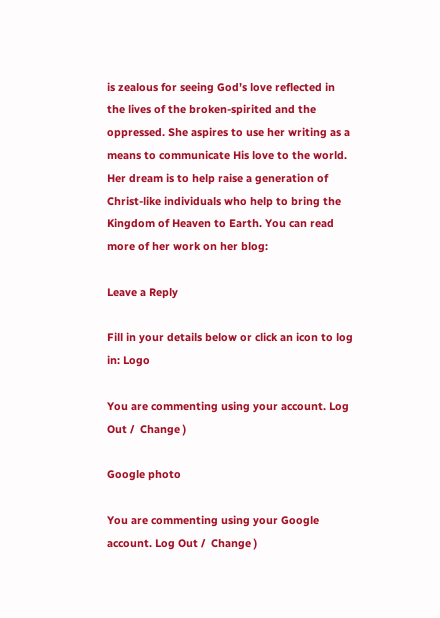is zealous for seeing God’s love reflected in the lives of the broken-spirited and the oppressed. She aspires to use her writing as a means to communicate His love to the world. Her dream is to help raise a generation of Christ-like individuals who help to bring the Kingdom of Heaven to Earth. You can read more of her work on her blog:

Leave a Reply

Fill in your details below or click an icon to log in: Logo

You are commenting using your account. Log Out /  Change )

Google photo

You are commenting using your Google account. Log Out /  Change )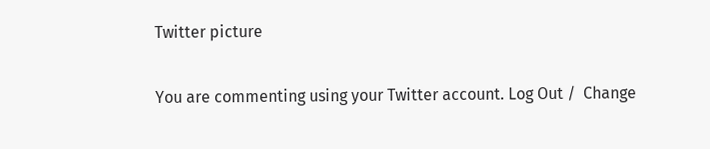Twitter picture

You are commenting using your Twitter account. Log Out /  Change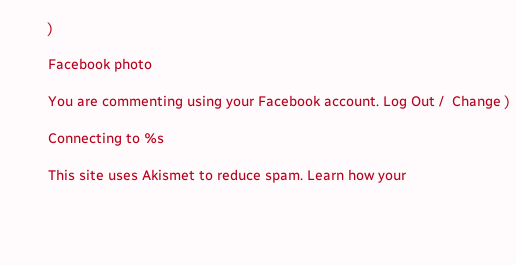)

Facebook photo

You are commenting using your Facebook account. Log Out /  Change )

Connecting to %s

This site uses Akismet to reduce spam. Learn how your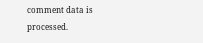comment data is processed.